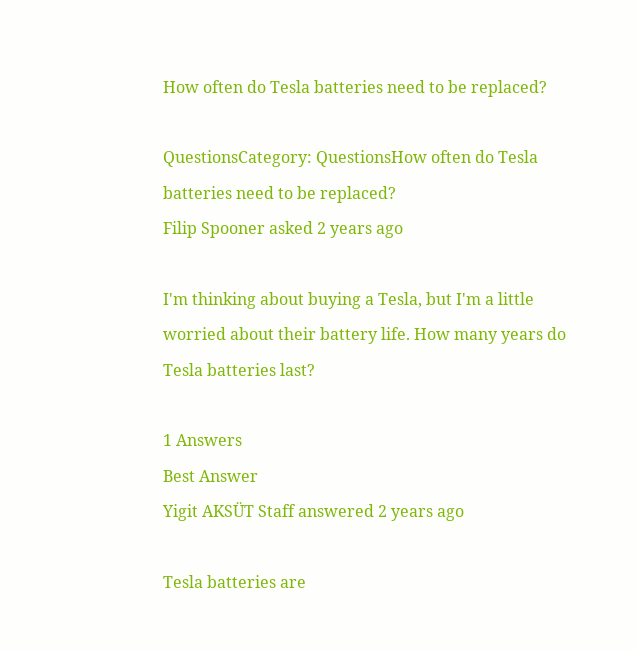How often do Tesla batteries need to be replaced?

QuestionsCategory: QuestionsHow often do Tesla batteries need to be replaced?
Filip Spooner asked 2 years ago

I'm thinking about buying a Tesla, but I'm a little worried about their battery life. How many years do Tesla batteries last?

1 Answers
Best Answer
Yigit AKSÜT Staff answered 2 years ago

Tesla batteries are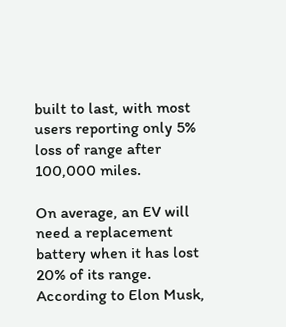built to last, with most users reporting only 5% loss of range after 100,000 miles.

On average, an EV will need a replacement battery when it has lost 20% of its range. According to Elon Musk,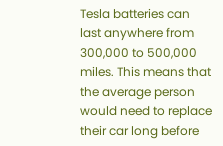Tesla batteries can last anywhere from 300,000 to 500,000 miles. This means that the average person would need to replace their car long before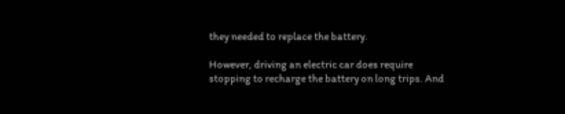they needed to replace the battery.

However, driving an electric car does require stopping to recharge the battery on long trips. And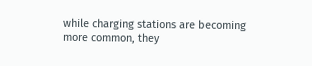while charging stations are becoming more common, they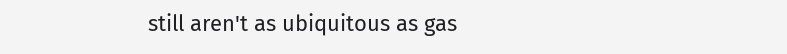still aren't as ubiquitous as gas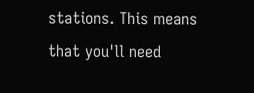stations. This means that you'll need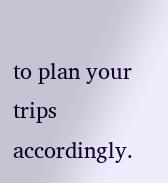to plan your trips accordingly.